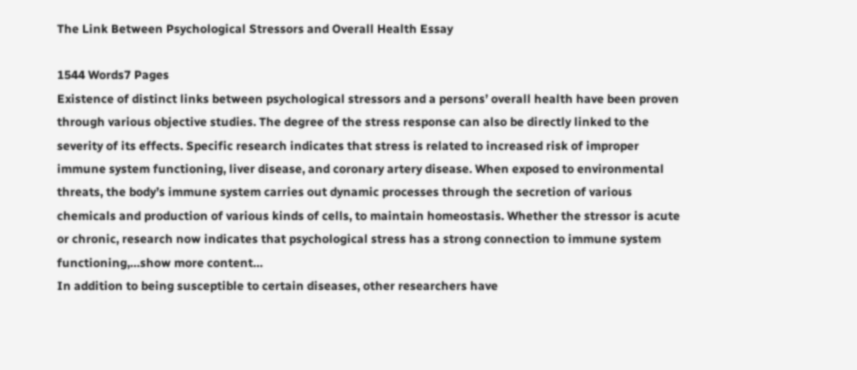The Link Between Psychological Stressors and Overall Health Essay

1544 Words7 Pages
Existence of distinct links between psychological stressors and a persons’ overall health have been proven through various objective studies. The degree of the stress response can also be directly linked to the severity of its effects. Specific research indicates that stress is related to increased risk of improper immune system functioning, liver disease, and coronary artery disease. When exposed to environmental threats, the body’s immune system carries out dynamic processes through the secretion of various chemicals and production of various kinds of cells, to maintain homeostasis. Whether the stressor is acute or chronic, research now indicates that psychological stress has a strong connection to immune system functioning,…show more content…
In addition to being susceptible to certain diseases, other researchers have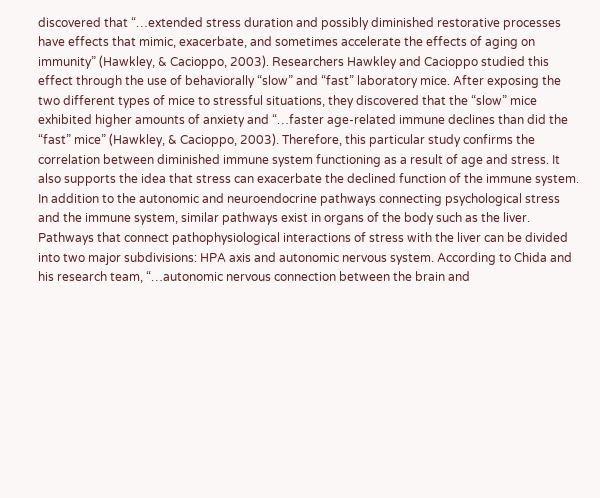discovered that “…extended stress duration and possibly diminished restorative processes have effects that mimic, exacerbate, and sometimes accelerate the effects of aging on immunity” (Hawkley, & Cacioppo, 2003). Researchers Hawkley and Cacioppo studied this effect through the use of behaviorally “slow” and “fast” laboratory mice. After exposing the two different types of mice to stressful situations, they discovered that the “slow” mice exhibited higher amounts of anxiety and “…faster age-related immune declines than did the “fast” mice” (Hawkley, & Cacioppo, 2003). Therefore, this particular study confirms the correlation between diminished immune system functioning as a result of age and stress. It also supports the idea that stress can exacerbate the declined function of the immune system. In addition to the autonomic and neuroendocrine pathways connecting psychological stress and the immune system, similar pathways exist in organs of the body such as the liver. Pathways that connect pathophysiological interactions of stress with the liver can be divided into two major subdivisions: HPA axis and autonomic nervous system. According to Chida and his research team, “…autonomic nervous connection between the brain and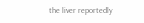the liver reportedly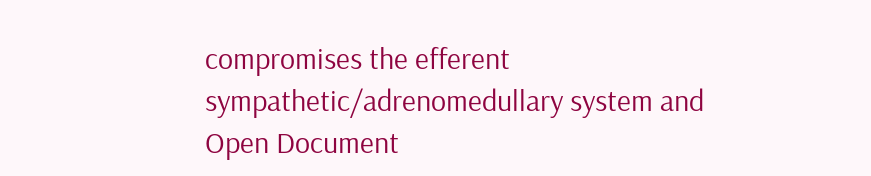compromises the efferent sympathetic/adrenomedullary system and
Open Document